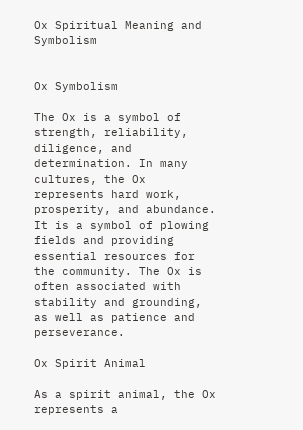Ox Spiritual Meaning and Symbolism


Ox Symbolism

The Ox is a symbol of strength, reliability, diligence, and determination. In many cultures, the Ox represents hard work, prosperity, and abundance. It is a symbol of plowing fields and providing essential resources for the community. The Ox is often associated with stability and grounding, as well as patience and perseverance.

Ox Spirit Animal

As a spirit animal, the Ox represents a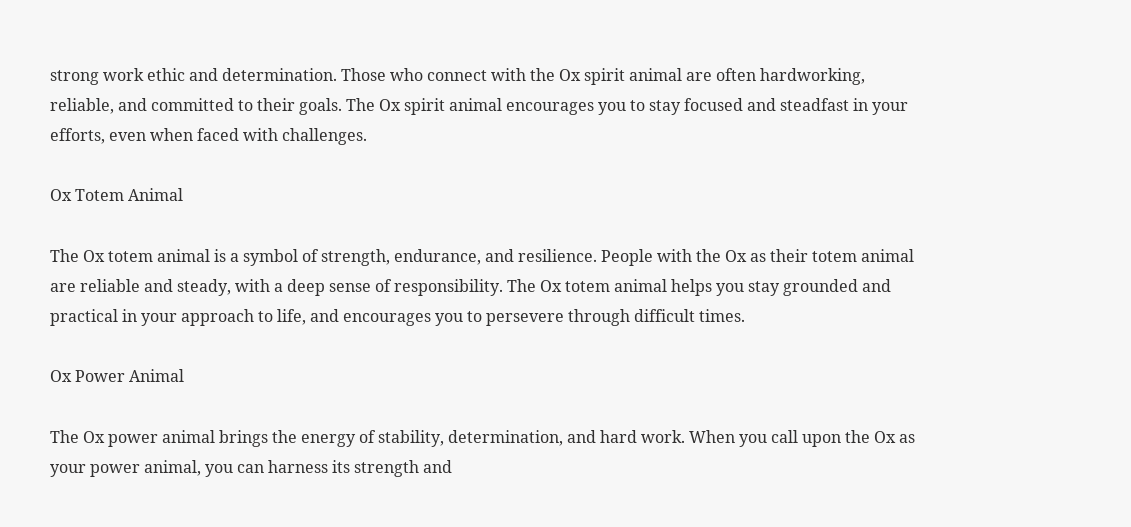strong work ethic and determination. Those who connect with the Ox spirit animal are often hardworking, reliable, and committed to their goals. The Ox spirit animal encourages you to stay focused and steadfast in your efforts, even when faced with challenges.

Ox Totem Animal

The Ox totem animal is a symbol of strength, endurance, and resilience. People with the Ox as their totem animal are reliable and steady, with a deep sense of responsibility. The Ox totem animal helps you stay grounded and practical in your approach to life, and encourages you to persevere through difficult times.

Ox Power Animal

The Ox power animal brings the energy of stability, determination, and hard work. When you call upon the Ox as your power animal, you can harness its strength and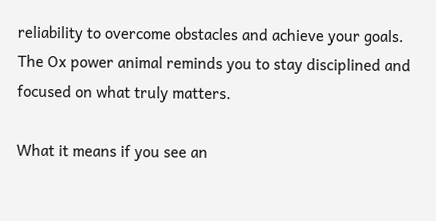reliability to overcome obstacles and achieve your goals. The Ox power animal reminds you to stay disciplined and focused on what truly matters.

What it means if you see an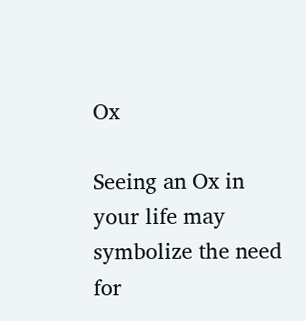Ox

Seeing an Ox in your life may symbolize the need for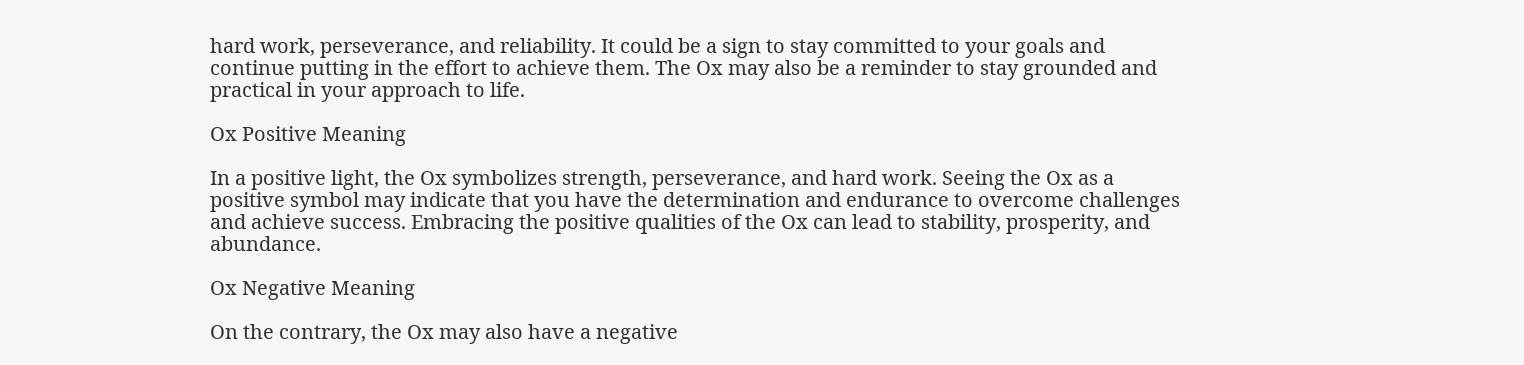hard work, perseverance, and reliability. It could be a sign to stay committed to your goals and continue putting in the effort to achieve them. The Ox may also be a reminder to stay grounded and practical in your approach to life.

Ox Positive Meaning

In a positive light, the Ox symbolizes strength, perseverance, and hard work. Seeing the Ox as a positive symbol may indicate that you have the determination and endurance to overcome challenges and achieve success. Embracing the positive qualities of the Ox can lead to stability, prosperity, and abundance.

Ox Negative Meaning

On the contrary, the Ox may also have a negative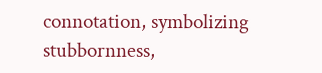connotation, symbolizing stubbornness,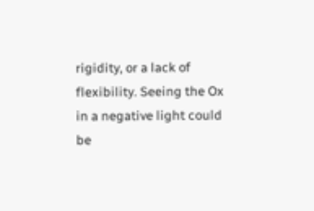rigidity, or a lack of flexibility. Seeing the Ox in a negative light could be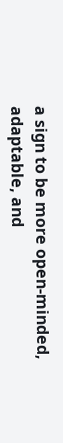a sign to be more open-minded, adaptable, and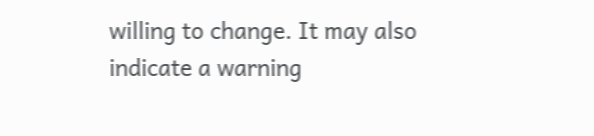willing to change. It may also indicate a warning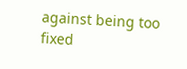against being too fixed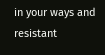in your ways and resistant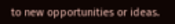to new opportunities or ideas.